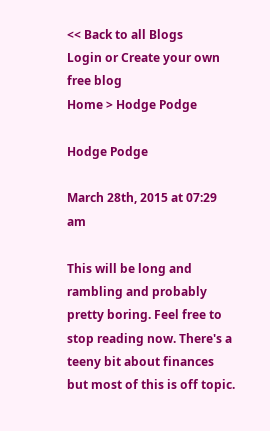<< Back to all Blogs
Login or Create your own free blog
Home > Hodge Podge

Hodge Podge

March 28th, 2015 at 07:29 am

This will be long and rambling and probably pretty boring. Feel free to stop reading now. There's a teeny bit about finances but most of this is off topic.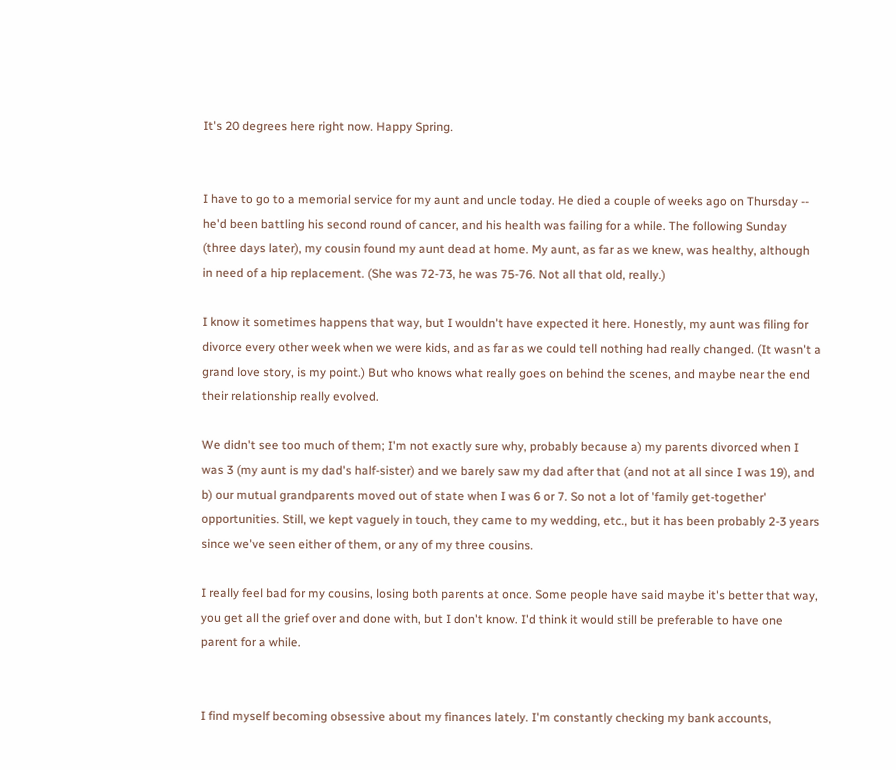It's 20 degrees here right now. Happy Spring.


I have to go to a memorial service for my aunt and uncle today. He died a couple of weeks ago on Thursday -- he'd been battling his second round of cancer, and his health was failing for a while. The following Sunday (three days later), my cousin found my aunt dead at home. My aunt, as far as we knew, was healthy, although in need of a hip replacement. (She was 72-73, he was 75-76. Not all that old, really.)

I know it sometimes happens that way, but I wouldn't have expected it here. Honestly, my aunt was filing for divorce every other week when we were kids, and as far as we could tell nothing had really changed. (It wasn't a grand love story, is my point.) But who knows what really goes on behind the scenes, and maybe near the end their relationship really evolved.

We didn't see too much of them; I'm not exactly sure why, probably because a) my parents divorced when I was 3 (my aunt is my dad's half-sister) and we barely saw my dad after that (and not at all since I was 19), and b) our mutual grandparents moved out of state when I was 6 or 7. So not a lot of 'family get-together' opportunities. Still, we kept vaguely in touch, they came to my wedding, etc., but it has been probably 2-3 years since we've seen either of them, or any of my three cousins.

I really feel bad for my cousins, losing both parents at once. Some people have said maybe it's better that way, you get all the grief over and done with, but I don't know. I'd think it would still be preferable to have one parent for a while.


I find myself becoming obsessive about my finances lately. I'm constantly checking my bank accounts,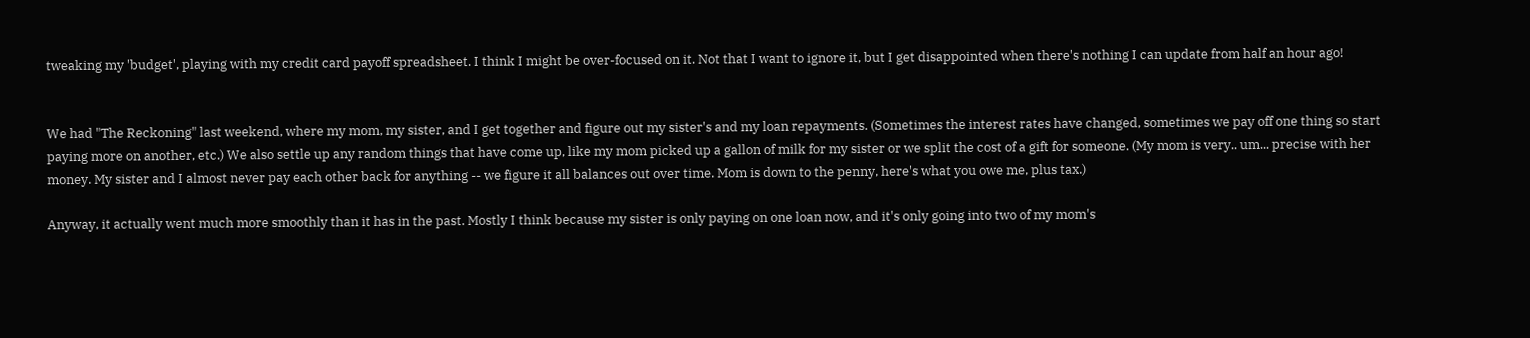tweaking my 'budget', playing with my credit card payoff spreadsheet. I think I might be over-focused on it. Not that I want to ignore it, but I get disappointed when there's nothing I can update from half an hour ago!


We had "The Reckoning" last weekend, where my mom, my sister, and I get together and figure out my sister's and my loan repayments. (Sometimes the interest rates have changed, sometimes we pay off one thing so start paying more on another, etc.) We also settle up any random things that have come up, like my mom picked up a gallon of milk for my sister or we split the cost of a gift for someone. (My mom is very.. um... precise with her money. My sister and I almost never pay each other back for anything -- we figure it all balances out over time. Mom is down to the penny, here's what you owe me, plus tax.)

Anyway, it actually went much more smoothly than it has in the past. Mostly I think because my sister is only paying on one loan now, and it's only going into two of my mom's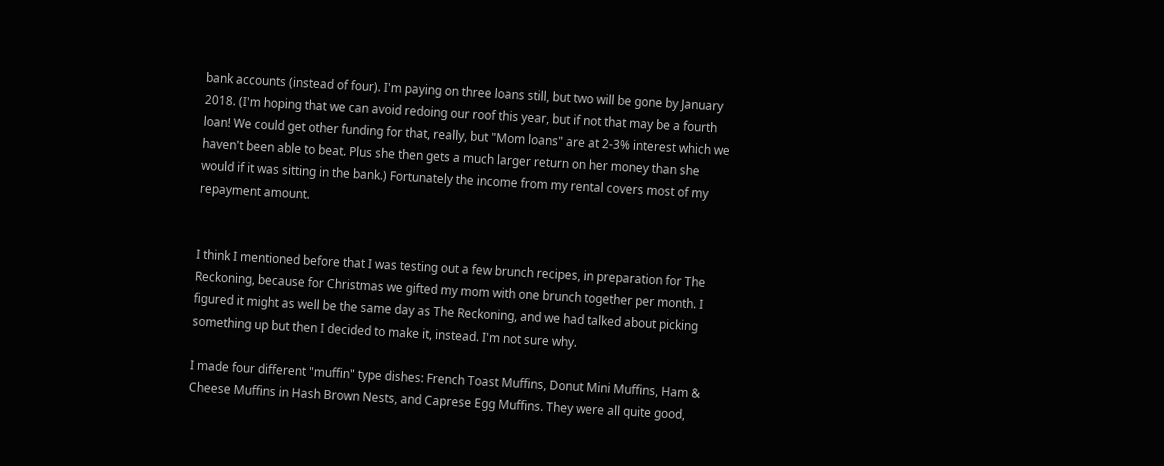bank accounts (instead of four). I'm paying on three loans still, but two will be gone by January 2018. (I'm hoping that we can avoid redoing our roof this year, but if not that may be a fourth loan! We could get other funding for that, really, but "Mom loans" are at 2-3% interest which we haven't been able to beat. Plus she then gets a much larger return on her money than she would if it was sitting in the bank.) Fortunately the income from my rental covers most of my repayment amount.


I think I mentioned before that I was testing out a few brunch recipes, in preparation for The Reckoning, because for Christmas we gifted my mom with one brunch together per month. I figured it might as well be the same day as The Reckoning, and we had talked about picking something up but then I decided to make it, instead. I'm not sure why.

I made four different "muffin" type dishes: French Toast Muffins, Donut Mini Muffins, Ham & Cheese Muffins in Hash Brown Nests, and Caprese Egg Muffins. They were all quite good,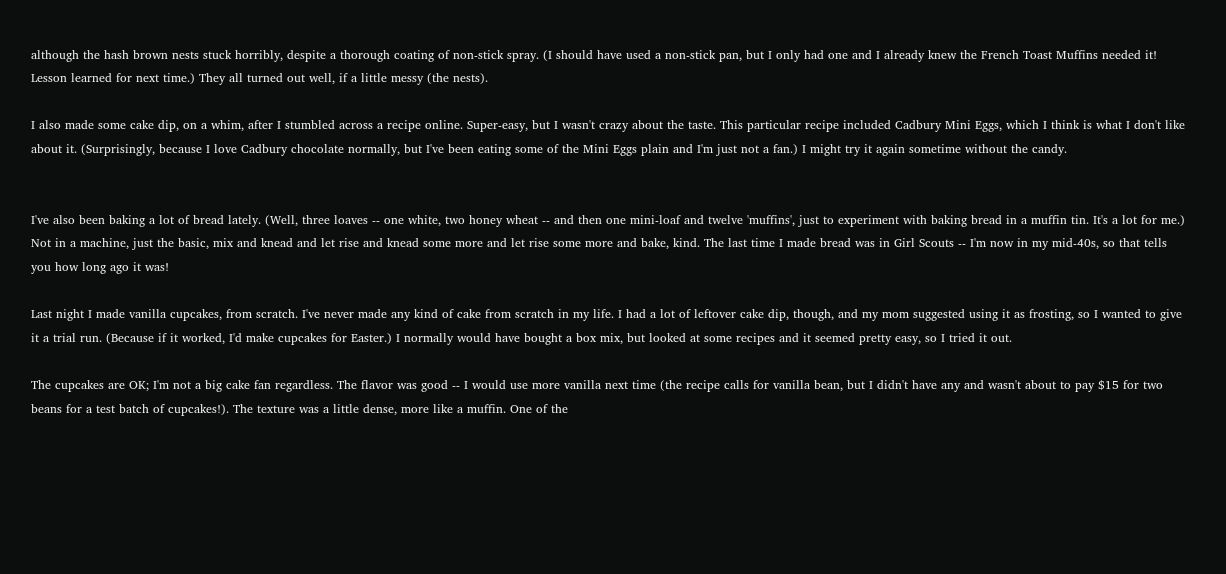although the hash brown nests stuck horribly, despite a thorough coating of non-stick spray. (I should have used a non-stick pan, but I only had one and I already knew the French Toast Muffins needed it! Lesson learned for next time.) They all turned out well, if a little messy (the nests).

I also made some cake dip, on a whim, after I stumbled across a recipe online. Super-easy, but I wasn't crazy about the taste. This particular recipe included Cadbury Mini Eggs, which I think is what I don't like about it. (Surprisingly, because I love Cadbury chocolate normally, but I've been eating some of the Mini Eggs plain and I'm just not a fan.) I might try it again sometime without the candy.


I've also been baking a lot of bread lately. (Well, three loaves -- one white, two honey wheat -- and then one mini-loaf and twelve 'muffins', just to experiment with baking bread in a muffin tin. It's a lot for me.) Not in a machine, just the basic, mix and knead and let rise and knead some more and let rise some more and bake, kind. The last time I made bread was in Girl Scouts -- I'm now in my mid-40s, so that tells you how long ago it was!

Last night I made vanilla cupcakes, from scratch. I've never made any kind of cake from scratch in my life. I had a lot of leftover cake dip, though, and my mom suggested using it as frosting, so I wanted to give it a trial run. (Because if it worked, I'd make cupcakes for Easter.) I normally would have bought a box mix, but looked at some recipes and it seemed pretty easy, so I tried it out.

The cupcakes are OK; I'm not a big cake fan regardless. The flavor was good -- I would use more vanilla next time (the recipe calls for vanilla bean, but I didn't have any and wasn't about to pay $15 for two beans for a test batch of cupcakes!). The texture was a little dense, more like a muffin. One of the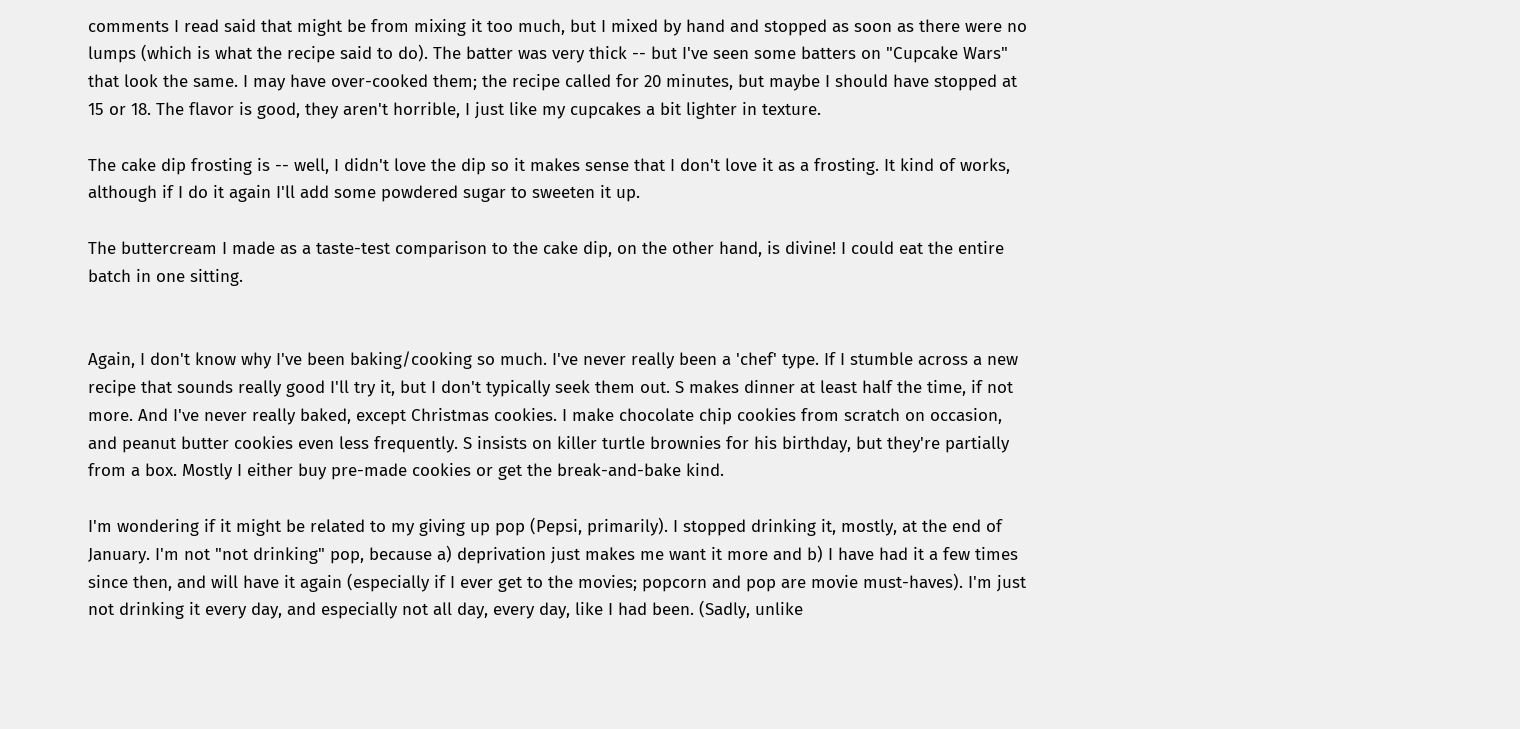comments I read said that might be from mixing it too much, but I mixed by hand and stopped as soon as there were no lumps (which is what the recipe said to do). The batter was very thick -- but I've seen some batters on "Cupcake Wars" that look the same. I may have over-cooked them; the recipe called for 20 minutes, but maybe I should have stopped at 15 or 18. The flavor is good, they aren't horrible, I just like my cupcakes a bit lighter in texture.

The cake dip frosting is -- well, I didn't love the dip so it makes sense that I don't love it as a frosting. It kind of works, although if I do it again I'll add some powdered sugar to sweeten it up.

The buttercream I made as a taste-test comparison to the cake dip, on the other hand, is divine! I could eat the entire batch in one sitting.


Again, I don't know why I've been baking/cooking so much. I've never really been a 'chef' type. If I stumble across a new recipe that sounds really good I'll try it, but I don't typically seek them out. S makes dinner at least half the time, if not more. And I've never really baked, except Christmas cookies. I make chocolate chip cookies from scratch on occasion, and peanut butter cookies even less frequently. S insists on killer turtle brownies for his birthday, but they're partially from a box. Mostly I either buy pre-made cookies or get the break-and-bake kind.

I'm wondering if it might be related to my giving up pop (Pepsi, primarily). I stopped drinking it, mostly, at the end of January. I'm not "not drinking" pop, because a) deprivation just makes me want it more and b) I have had it a few times since then, and will have it again (especially if I ever get to the movies; popcorn and pop are movie must-haves). I'm just not drinking it every day, and especially not all day, every day, like I had been. (Sadly, unlike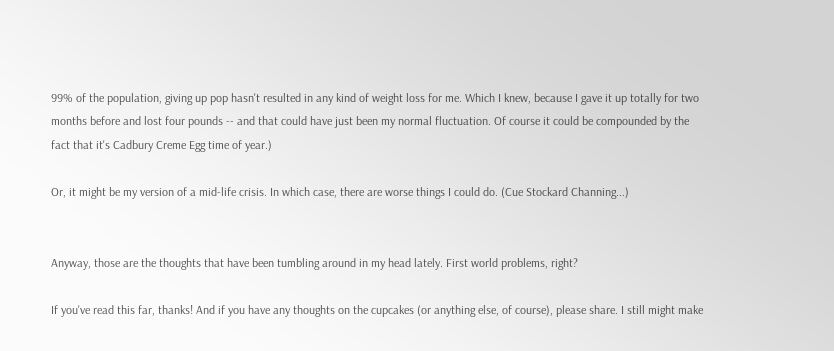99% of the population, giving up pop hasn't resulted in any kind of weight loss for me. Which I knew, because I gave it up totally for two months before and lost four pounds -- and that could have just been my normal fluctuation. Of course it could be compounded by the fact that it's Cadbury Creme Egg time of year.)

Or, it might be my version of a mid-life crisis. In which case, there are worse things I could do. (Cue Stockard Channing...)


Anyway, those are the thoughts that have been tumbling around in my head lately. First world problems, right?

If you've read this far, thanks! And if you have any thoughts on the cupcakes (or anything else, of course), please share. I still might make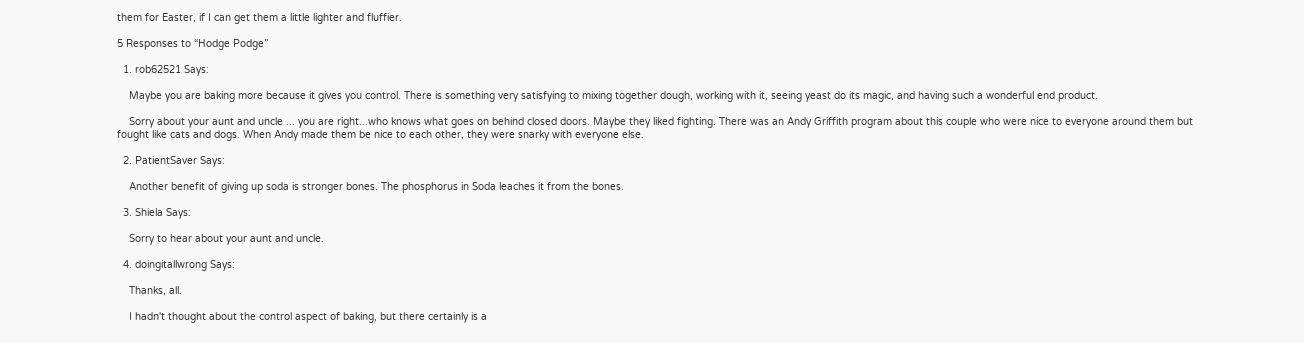them for Easter, if I can get them a little lighter and fluffier.

5 Responses to “Hodge Podge”

  1. rob62521 Says:

    Maybe you are baking more because it gives you control. There is something very satisfying to mixing together dough, working with it, seeing yeast do its magic, and having such a wonderful end product.

    Sorry about your aunt and uncle ... you are right...who knows what goes on behind closed doors. Maybe they liked fighting. There was an Andy Griffith program about this couple who were nice to everyone around them but fought like cats and dogs. When Andy made them be nice to each other, they were snarky with everyone else.

  2. PatientSaver Says:

    Another benefit of giving up soda is stronger bones. The phosphorus in Soda leaches it from the bones.

  3. Shiela Says:

    Sorry to hear about your aunt and uncle.

  4. doingitallwrong Says:

    Thanks, all.

    I hadn't thought about the control aspect of baking, but there certainly is a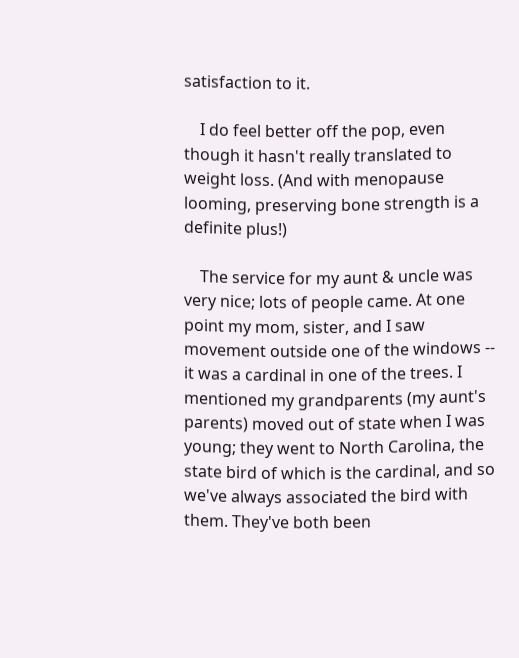satisfaction to it.

    I do feel better off the pop, even though it hasn't really translated to weight loss. (And with menopause looming, preserving bone strength is a definite plus!)

    The service for my aunt & uncle was very nice; lots of people came. At one point my mom, sister, and I saw movement outside one of the windows -- it was a cardinal in one of the trees. I mentioned my grandparents (my aunt's parents) moved out of state when I was young; they went to North Carolina, the state bird of which is the cardinal, and so we've always associated the bird with them. They've both been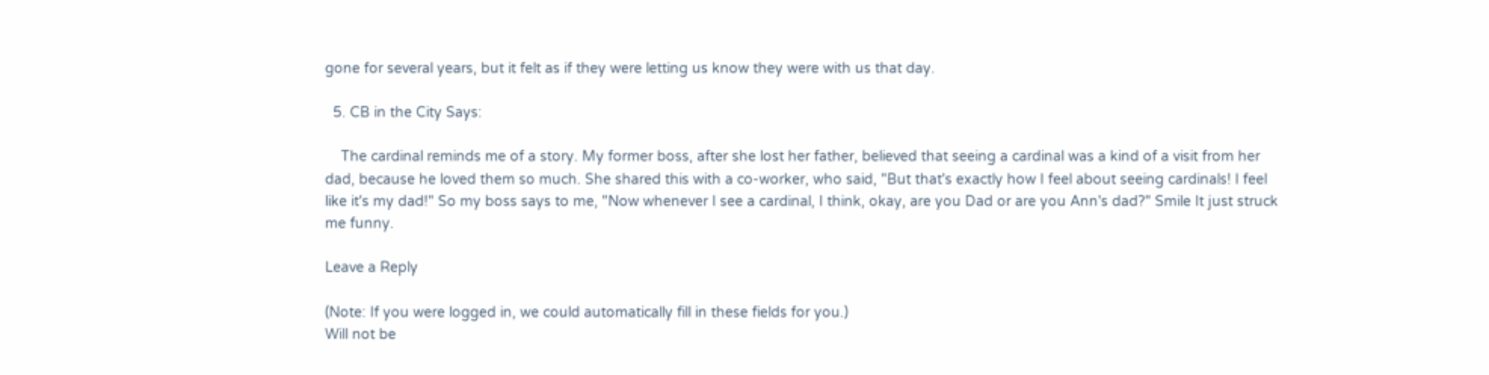gone for several years, but it felt as if they were letting us know they were with us that day.

  5. CB in the City Says:

    The cardinal reminds me of a story. My former boss, after she lost her father, believed that seeing a cardinal was a kind of a visit from her dad, because he loved them so much. She shared this with a co-worker, who said, "But that's exactly how I feel about seeing cardinals! I feel like it's my dad!" So my boss says to me, "Now whenever I see a cardinal, I think, okay, are you Dad or are you Ann's dad?" Smile It just struck me funny.

Leave a Reply

(Note: If you were logged in, we could automatically fill in these fields for you.)
Will not be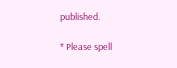published.

* Please spell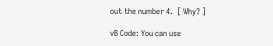out the number 4.  [ Why? ]

vB Code: You can use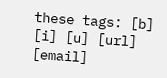these tags: [b] [i] [u] [url] [email]